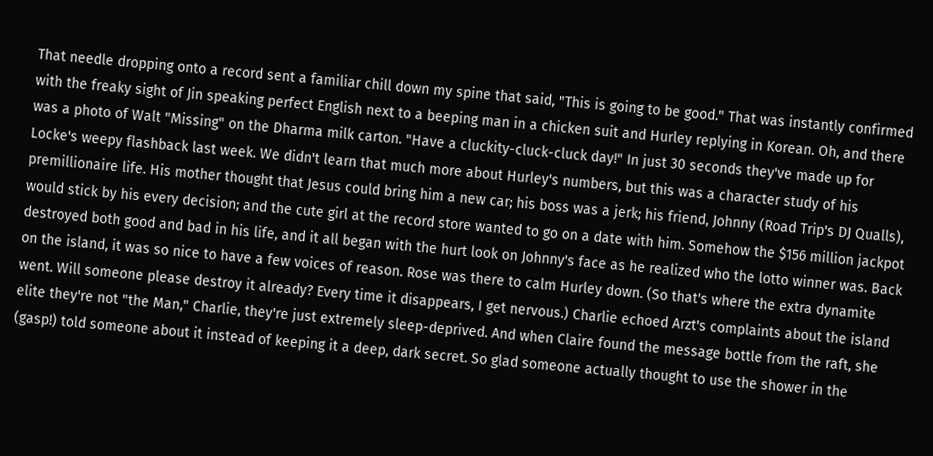That needle dropping onto a record sent a familiar chill down my spine that said, "This is going to be good." That was instantly confirmed with the freaky sight of Jin speaking perfect English next to a beeping man in a chicken suit and Hurley replying in Korean. Oh, and there was a photo of Walt "Missing" on the Dharma milk carton. "Have a cluckity-cluck-cluck day!" In just 30 seconds they've made up for Locke's weepy flashback last week. We didn't learn that much more about Hurley's numbers, but this was a character study of his premillionaire life. His mother thought that Jesus could bring him a new car; his boss was a jerk; his friend, Johnny (Road Trip's DJ Qualls), would stick by his every decision; and the cute girl at the record store wanted to go on a date with him. Somehow the $156 million jackpot destroyed both good and bad in his life, and it all began with the hurt look on Johnny's face as he realized who the lotto winner was. Back on the island, it was so nice to have a few voices of reason. Rose was there to calm Hurley down. (So that's where the extra dynamite went. Will someone please destroy it already? Every time it disappears, I get nervous.) Charlie echoed Arzt's complaints about the island elite they're not "the Man," Charlie, they're just extremely sleep-deprived. And when Claire found the message bottle from the raft, she (gasp!) told someone about it instead of keeping it a deep, dark secret. So glad someone actually thought to use the shower in the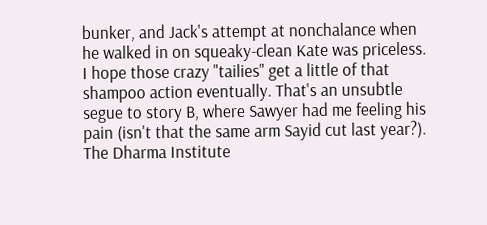bunker, and Jack's attempt at nonchalance when he walked in on squeaky-clean Kate was priceless. I hope those crazy "tailies" get a little of that shampoo action eventually. That's an unsubtle segue to story B, where Sawyer had me feeling his pain (isn't that the same arm Sayid cut last year?). The Dharma Institute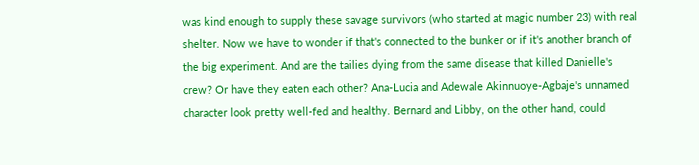was kind enough to supply these savage survivors (who started at magic number 23) with real shelter. Now we have to wonder if that's connected to the bunker or if it's another branch of the big experiment. And are the tailies dying from the same disease that killed Danielle's crew? Or have they eaten each other? Ana-Lucia and Adewale Akinnuoye-Agbaje's unnamed character look pretty well-fed and healthy. Bernard and Libby, on the other hand, could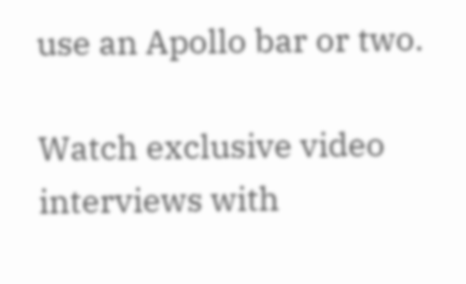use an Apollo bar or two.

Watch exclusive video interviews with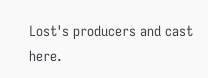Lost's producers and cast here.